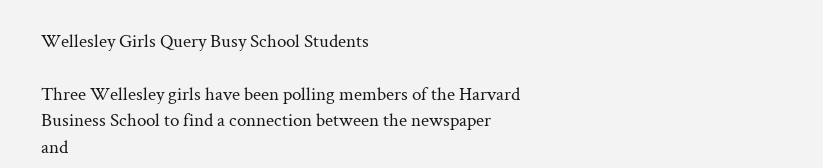Wellesley Girls Query Busy School Students

Three Wellesley girls have been polling members of the Harvard Business School to find a connection between the newspaper and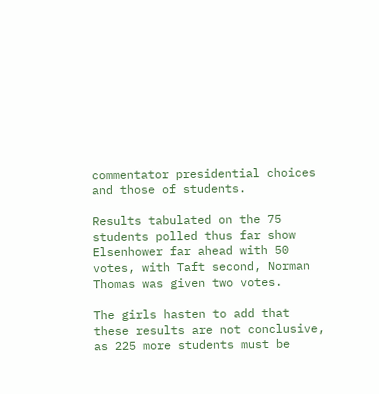commentator presidential choices and those of students.

Results tabulated on the 75 students polled thus far show Elsenhower far ahead with 50 votes, with Taft second, Norman Thomas was given two votes.

The girls hasten to add that these results are not conclusive, as 225 more students must be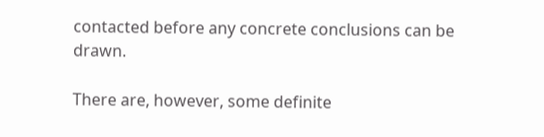contacted before any concrete conclusions can be drawn.

There are, however, some definite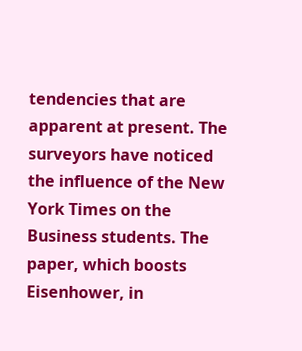tendencies that are apparent at present. The surveyors have noticed the influence of the New York Times on the Business students. The paper, which boosts Eisenhower, in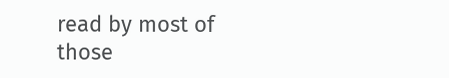read by most of those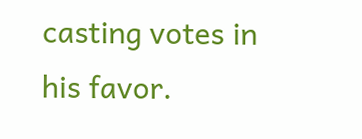casting votes in his favor.